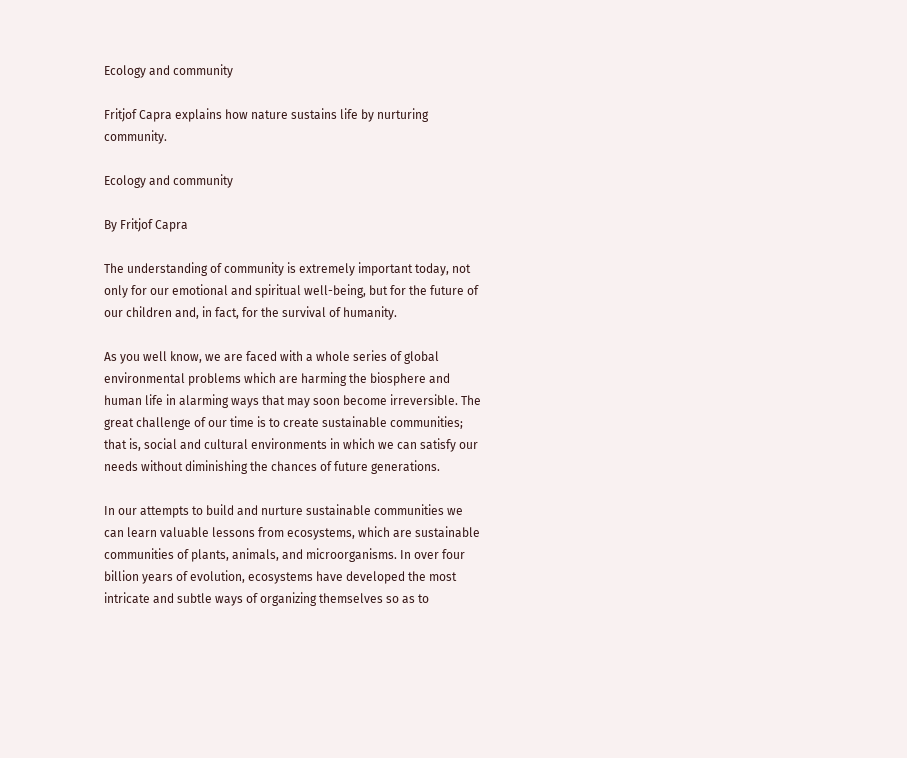Ecology and community

Fritjof Capra explains how nature sustains life by nurturing community.

Ecology and community

By Fritjof Capra

The understanding of community is extremely important today, not only for our emotional and spiritual well-being, but for the future of our children and, in fact, for the survival of humanity.

As you well know, we are faced with a whole series of global environmental problems which are harming the biosphere and human life in alarming ways that may soon become irreversible. The great challenge of our time is to create sustainable communities; that is, social and cultural environments in which we can satisfy our needs without diminishing the chances of future generations.

In our attempts to build and nurture sustainable communities we can learn valuable lessons from ecosystems, which are sustainable communities of plants, animals, and microorganisms. In over four billion years of evolution, ecosystems have developed the most intricate and subtle ways of organizing themselves so as to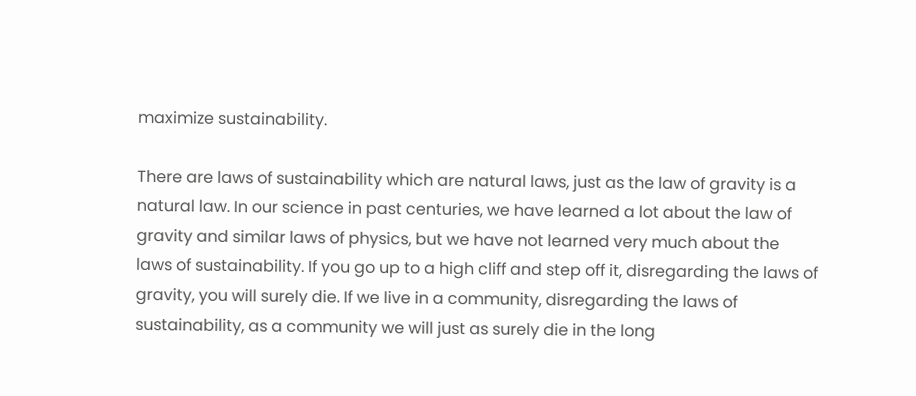maximize sustainability.

There are laws of sustainability which are natural laws, just as the law of gravity is a natural law. In our science in past centuries, we have learned a lot about the law of gravity and similar laws of physics, but we have not learned very much about the laws of sustainability. If you go up to a high cliff and step off it, disregarding the laws of gravity, you will surely die. If we live in a community, disregarding the laws of sustainability, as a community we will just as surely die in the long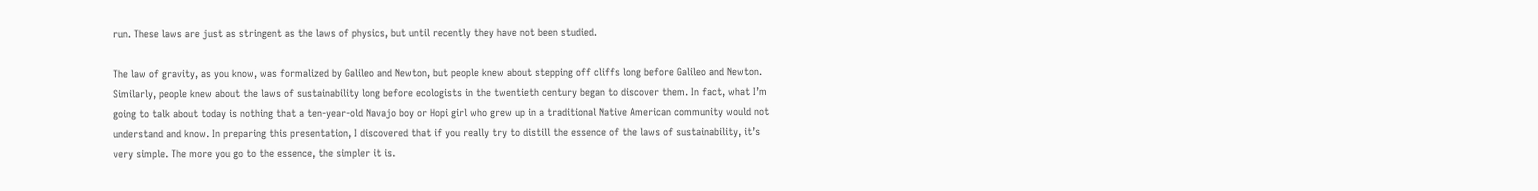run. These laws are just as stringent as the laws of physics, but until recently they have not been studied.

The law of gravity, as you know, was formalized by Galileo and Newton, but people knew about stepping off cliffs long before Galileo and Newton. Similarly, people knew about the laws of sustainability long before ecologists in the twentieth century began to discover them. In fact, what I’m going to talk about today is nothing that a ten-year-old Navajo boy or Hopi girl who grew up in a traditional Native American community would not understand and know. In preparing this presentation, I discovered that if you really try to distill the essence of the laws of sustainability, it’s very simple. The more you go to the essence, the simpler it is.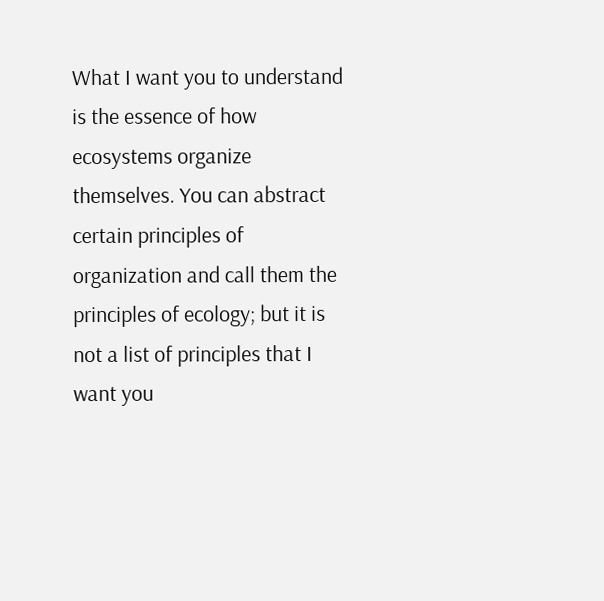What I want you to understand is the essence of how ecosystems organize themselves. You can abstract certain principles of organization and call them the principles of ecology; but it is not a list of principles that I want you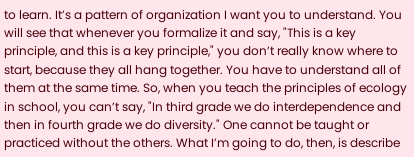to learn. It’s a pattern of organization I want you to understand. You will see that whenever you formalize it and say, "This is a key principle, and this is a key principle," you don’t really know where to start, because they all hang together. You have to understand all of them at the same time. So, when you teach the principles of ecology in school, you can’t say, "In third grade we do interdependence and then in fourth grade we do diversity." One cannot be taught or practiced without the others. What I’m going to do, then, is describe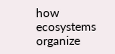how ecosystems organize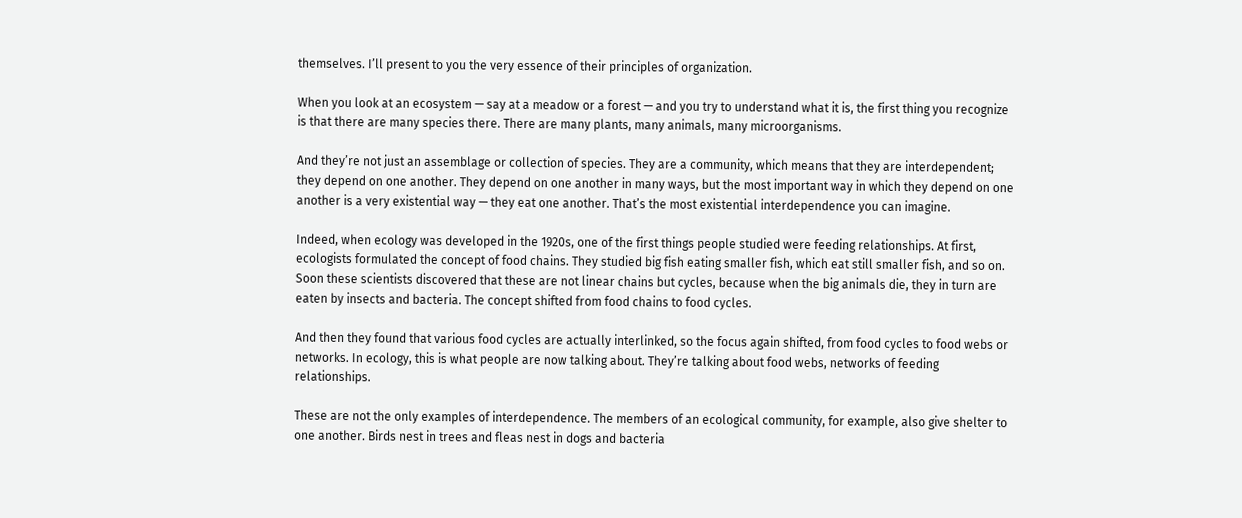themselves. I’ll present to you the very essence of their principles of organization.

When you look at an ecosystem — say at a meadow or a forest — and you try to understand what it is, the first thing you recognize is that there are many species there. There are many plants, many animals, many microorganisms.

And they’re not just an assemblage or collection of species. They are a community, which means that they are interdependent; they depend on one another. They depend on one another in many ways, but the most important way in which they depend on one another is a very existential way — they eat one another. That’s the most existential interdependence you can imagine.

Indeed, when ecology was developed in the 1920s, one of the first things people studied were feeding relationships. At first, ecologists formulated the concept of food chains. They studied big fish eating smaller fish, which eat still smaller fish, and so on. Soon these scientists discovered that these are not linear chains but cycles, because when the big animals die, they in turn are eaten by insects and bacteria. The concept shifted from food chains to food cycles.

And then they found that various food cycles are actually interlinked, so the focus again shifted, from food cycles to food webs or networks. In ecology, this is what people are now talking about. They’re talking about food webs, networks of feeding relationships.

These are not the only examples of interdependence. The members of an ecological community, for example, also give shelter to one another. Birds nest in trees and fleas nest in dogs and bacteria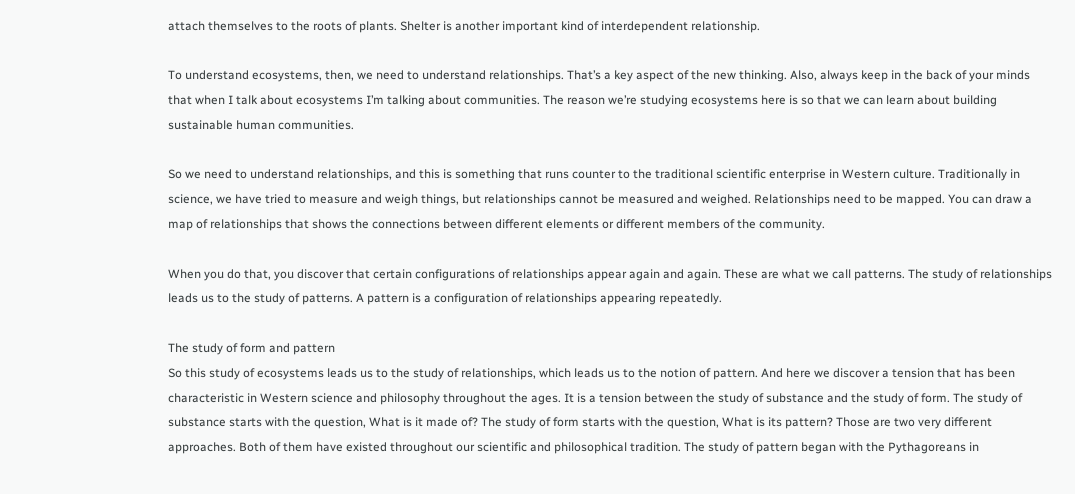attach themselves to the roots of plants. Shelter is another important kind of interdependent relationship.

To understand ecosystems, then, we need to understand relationships. That’s a key aspect of the new thinking. Also, always keep in the back of your minds that when I talk about ecosystems I’m talking about communities. The reason we’re studying ecosystems here is so that we can learn about building sustainable human communities.

So we need to understand relationships, and this is something that runs counter to the traditional scientific enterprise in Western culture. Traditionally in science, we have tried to measure and weigh things, but relationships cannot be measured and weighed. Relationships need to be mapped. You can draw a map of relationships that shows the connections between different elements or different members of the community.

When you do that, you discover that certain configurations of relationships appear again and again. These are what we call patterns. The study of relationships leads us to the study of patterns. A pattern is a configuration of relationships appearing repeatedly.

The study of form and pattern
So this study of ecosystems leads us to the study of relationships, which leads us to the notion of pattern. And here we discover a tension that has been characteristic in Western science and philosophy throughout the ages. It is a tension between the study of substance and the study of form. The study of substance starts with the question, What is it made of? The study of form starts with the question, What is its pattern? Those are two very different approaches. Both of them have existed throughout our scientific and philosophical tradition. The study of pattern began with the Pythagoreans in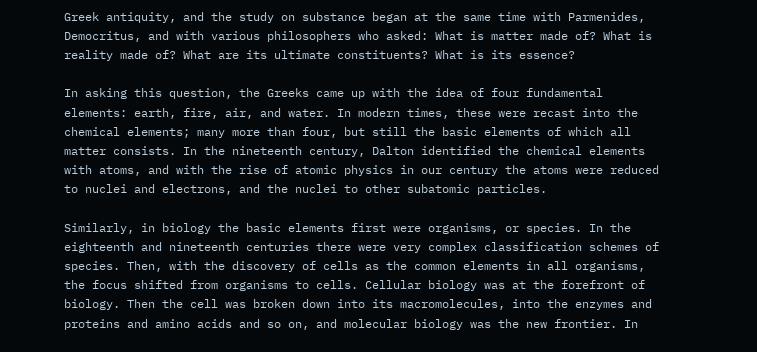Greek antiquity, and the study on substance began at the same time with Parmenides, Democritus, and with various philosophers who asked: What is matter made of? What is reality made of? What are its ultimate constituents? What is its essence?

In asking this question, the Greeks came up with the idea of four fundamental elements: earth, fire, air, and water. In modern times, these were recast into the chemical elements; many more than four, but still the basic elements of which all matter consists. In the nineteenth century, Dalton identified the chemical elements with atoms, and with the rise of atomic physics in our century the atoms were reduced to nuclei and electrons, and the nuclei to other subatomic particles.

Similarly, in biology the basic elements first were organisms, or species. In the eighteenth and nineteenth centuries there were very complex classification schemes of species. Then, with the discovery of cells as the common elements in all organisms, the focus shifted from organisms to cells. Cellular biology was at the forefront of biology. Then the cell was broken down into its macromolecules, into the enzymes and proteins and amino acids and so on, and molecular biology was the new frontier. In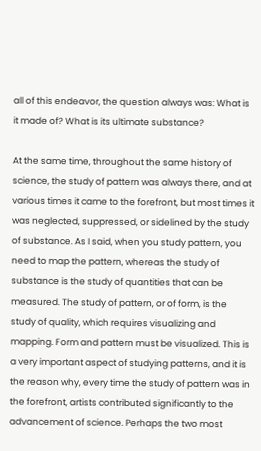all of this endeavor, the question always was: What is it made of? What is its ultimate substance?

At the same time, throughout the same history of science, the study of pattern was always there, and at various times it came to the forefront, but most times it was neglected, suppressed, or sidelined by the study of substance. As I said, when you study pattern, you need to map the pattern, whereas the study of substance is the study of quantities that can be measured. The study of pattern, or of form, is the study of quality, which requires visualizing and mapping. Form and pattern must be visualized. This is a very important aspect of studying patterns, and it is the reason why, every time the study of pattern was in the forefront, artists contributed significantly to the advancement of science. Perhaps the two most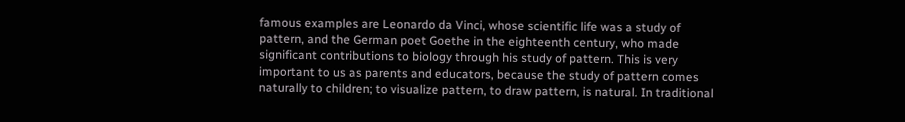famous examples are Leonardo da Vinci, whose scientific life was a study of pattern, and the German poet Goethe in the eighteenth century, who made significant contributions to biology through his study of pattern. This is very important to us as parents and educators, because the study of pattern comes naturally to children; to visualize pattern, to draw pattern, is natural. In traditional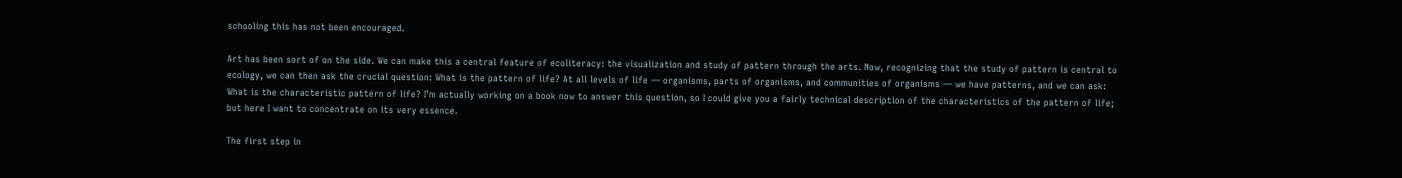schooling this has not been encouraged.

Art has been sort of on the side. We can make this a central feature of ecoliteracy: the visualization and study of pattern through the arts. Now, recognizing that the study of pattern is central to ecology, we can then ask the crucial question: What is the pattern of life? At all levels of life — organisms, parts of organisms, and communities of organisms — we have patterns, and we can ask: What is the characteristic pattern of life? I’m actually working on a book now to answer this question, so I could give you a fairly technical description of the characteristics of the pattern of life; but here I want to concentrate on its very essence.

The first step in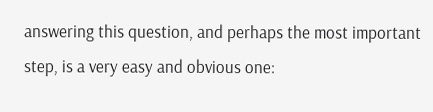answering this question, and perhaps the most important step, is a very easy and obvious one: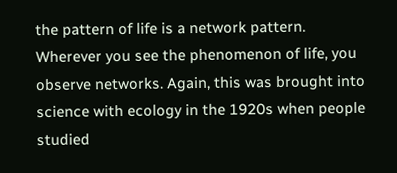the pattern of life is a network pattern. Wherever you see the phenomenon of life, you observe networks. Again, this was brought into science with ecology in the 1920s when people studied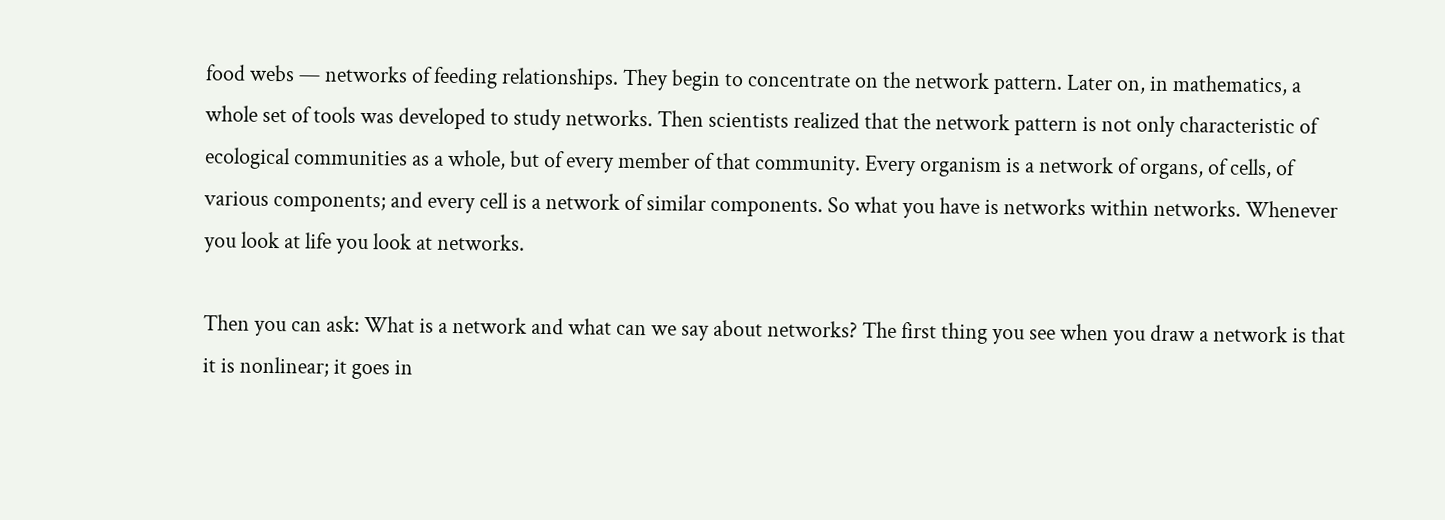food webs — networks of feeding relationships. They begin to concentrate on the network pattern. Later on, in mathematics, a whole set of tools was developed to study networks. Then scientists realized that the network pattern is not only characteristic of ecological communities as a whole, but of every member of that community. Every organism is a network of organs, of cells, of various components; and every cell is a network of similar components. So what you have is networks within networks. Whenever you look at life you look at networks.

Then you can ask: What is a network and what can we say about networks? The first thing you see when you draw a network is that it is nonlinear; it goes in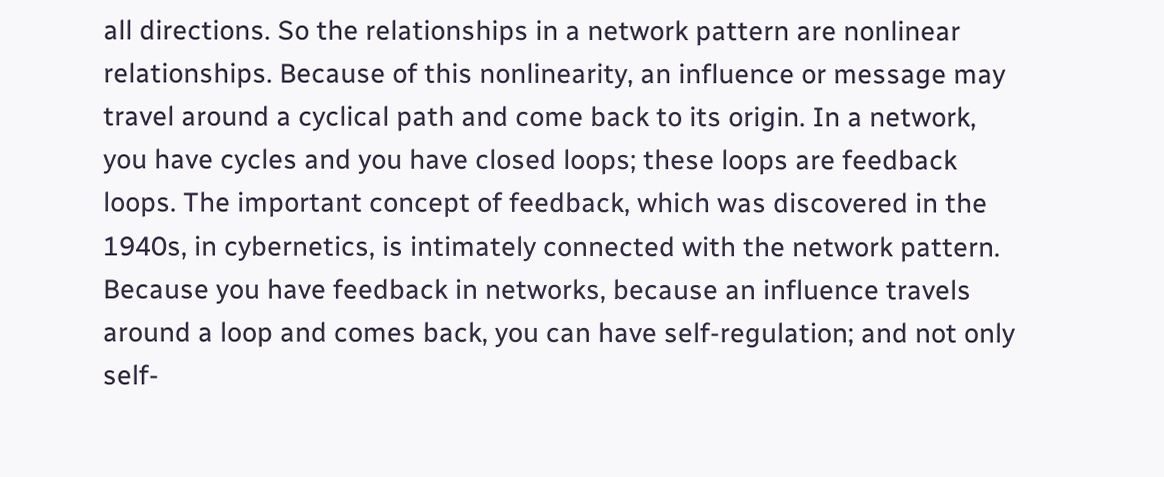all directions. So the relationships in a network pattern are nonlinear relationships. Because of this nonlinearity, an influence or message may travel around a cyclical path and come back to its origin. In a network, you have cycles and you have closed loops; these loops are feedback loops. The important concept of feedback, which was discovered in the 1940s, in cybernetics, is intimately connected with the network pattern. Because you have feedback in networks, because an influence travels around a loop and comes back, you can have self-regulation; and not only self-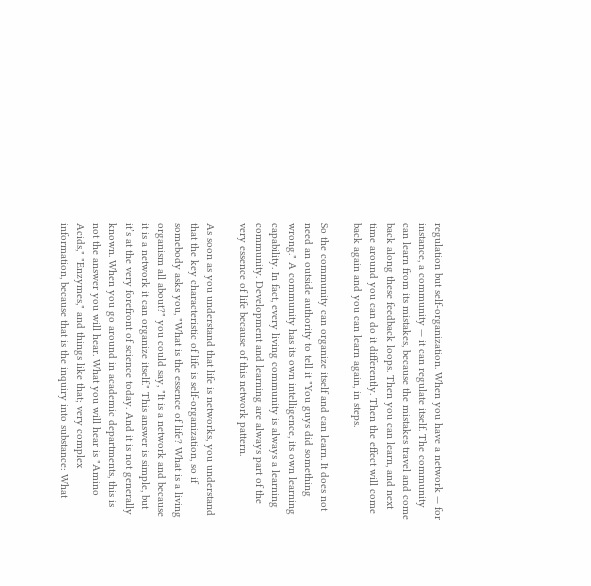regulation but self-organization. When you have a network — for instance, a community — it can regulate itself. The community can learn from its mistakes, because the mistakes travel and come back along these feedback loops. Then you can learn, and next time around you can do it differently. Then the effect will come back again and you can learn again, in steps.

So the community can organize itself and can learn. It does not need an outside authority to tell it "You guys did something wrong." A community has its own intelligence, its own learning capability. In fact, every living community is always a learning community. Development and learning are always part of the very essence of life because of this network pattern.

As soon as you understand that life is networks, you understand that the key characteristic of life is self-organization, so if somebody asks you, "What is the essence of life? What is a living organism all about?" you could say, "It is a network and because it is a network it can organize itself." This answer is simple, but it’s at the very forefront of science today. And it is not generally known. When you go around in academic departments, this is not the answer you will hear. What you will hear is "Amino Acids," "Enzymes," and things like that; very complex information, because that is the inquiry into substance: What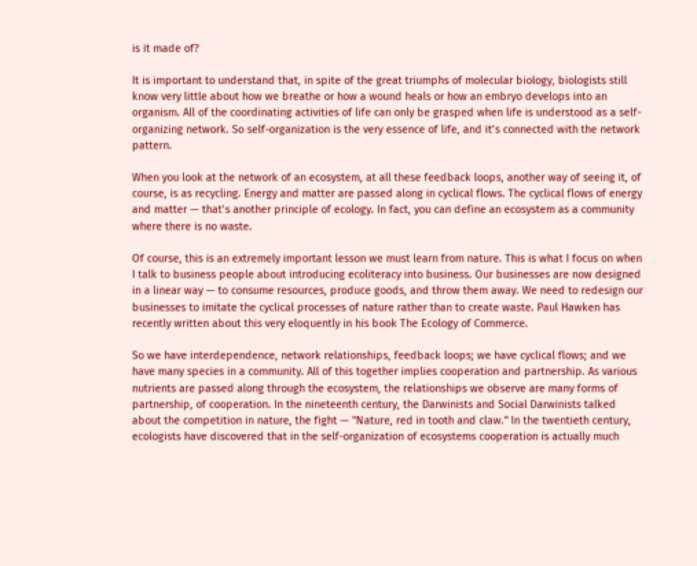is it made of?

It is important to understand that, in spite of the great triumphs of molecular biology, biologists still know very little about how we breathe or how a wound heals or how an embryo develops into an organism. All of the coordinating activities of life can only be grasped when life is understood as a self-organizing network. So self-organization is the very essence of life, and it’s connected with the network pattern.

When you look at the network of an ecosystem, at all these feedback loops, another way of seeing it, of course, is as recycling. Energy and matter are passed along in cyclical flows. The cyclical flows of energy and matter — that’s another principle of ecology. In fact, you can define an ecosystem as a community where there is no waste.

Of course, this is an extremely important lesson we must learn from nature. This is what I focus on when I talk to business people about introducing ecoliteracy into business. Our businesses are now designed in a linear way — to consume resources, produce goods, and throw them away. We need to redesign our businesses to imitate the cyclical processes of nature rather than to create waste. Paul Hawken has recently written about this very eloquently in his book The Ecology of Commerce.

So we have interdependence, network relationships, feedback loops; we have cyclical flows; and we have many species in a community. All of this together implies cooperation and partnership. As various nutrients are passed along through the ecosystem, the relationships we observe are many forms of partnership, of cooperation. In the nineteenth century, the Darwinists and Social Darwinists talked about the competition in nature, the fight — "Nature, red in tooth and claw." In the twentieth century, ecologists have discovered that in the self-organization of ecosystems cooperation is actually much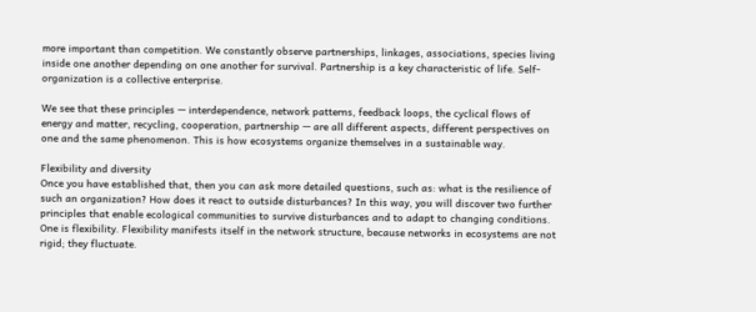more important than competition. We constantly observe partnerships, linkages, associations, species living inside one another depending on one another for survival. Partnership is a key characteristic of life. Self-organization is a collective enterprise.

We see that these principles — interdependence, network patterns, feedback loops, the cyclical flows of energy and matter, recycling, cooperation, partnership — are all different aspects, different perspectives on one and the same phenomenon. This is how ecosystems organize themselves in a sustainable way.

Flexibility and diversity
Once you have established that, then you can ask more detailed questions, such as: what is the resilience of such an organization? How does it react to outside disturbances? In this way, you will discover two further principles that enable ecological communities to survive disturbances and to adapt to changing conditions. One is flexibility. Flexibility manifests itself in the network structure, because networks in ecosystems are not rigid; they fluctuate.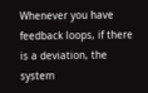Whenever you have feedback loops, if there is a deviation, the system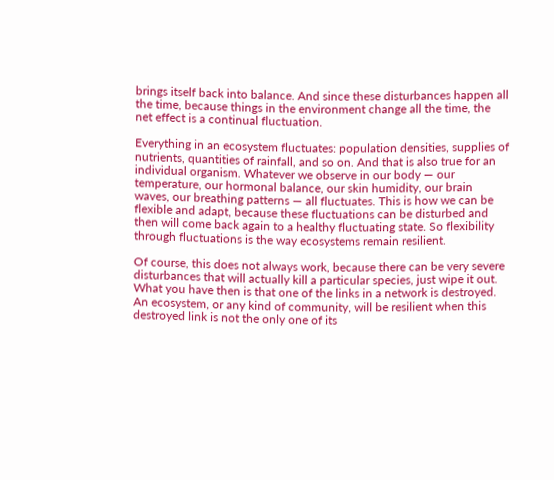brings itself back into balance. And since these disturbances happen all the time, because things in the environment change all the time, the net effect is a continual fluctuation.

Everything in an ecosystem fluctuates: population densities, supplies of nutrients, quantities of rainfall, and so on. And that is also true for an individual organism. Whatever we observe in our body — our temperature, our hormonal balance, our skin humidity, our brain waves, our breathing patterns — all fluctuates. This is how we can be flexible and adapt, because these fluctuations can be disturbed and then will come back again to a healthy fluctuating state. So flexibility through fluctuations is the way ecosystems remain resilient.

Of course, this does not always work, because there can be very severe disturbances that will actually kill a particular species, just wipe it out. What you have then is that one of the links in a network is destroyed. An ecosystem, or any kind of community, will be resilient when this destroyed link is not the only one of its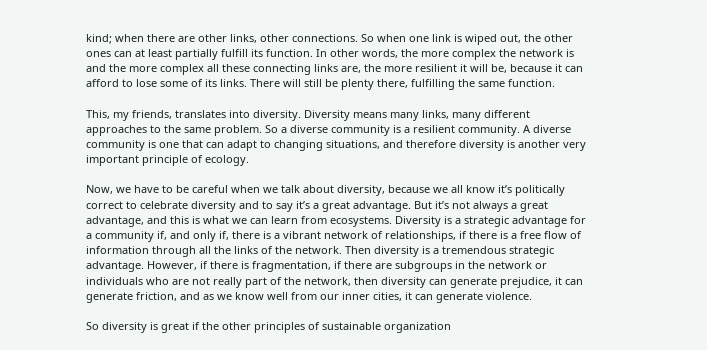kind; when there are other links, other connections. So when one link is wiped out, the other ones can at least partially fulfill its function. In other words, the more complex the network is and the more complex all these connecting links are, the more resilient it will be, because it can afford to lose some of its links. There will still be plenty there, fulfilling the same function.

This, my friends, translates into diversity. Diversity means many links, many different approaches to the same problem. So a diverse community is a resilient community. A diverse community is one that can adapt to changing situations, and therefore diversity is another very important principle of ecology.

Now, we have to be careful when we talk about diversity, because we all know it’s politically correct to celebrate diversity and to say it’s a great advantage. But it’s not always a great advantage, and this is what we can learn from ecosystems. Diversity is a strategic advantage for a community if, and only if, there is a vibrant network of relationships, if there is a free flow of information through all the links of the network. Then diversity is a tremendous strategic advantage. However, if there is fragmentation, if there are subgroups in the network or individuals who are not really part of the network, then diversity can generate prejudice, it can generate friction, and as we know well from our inner cities, it can generate violence.

So diversity is great if the other principles of sustainable organization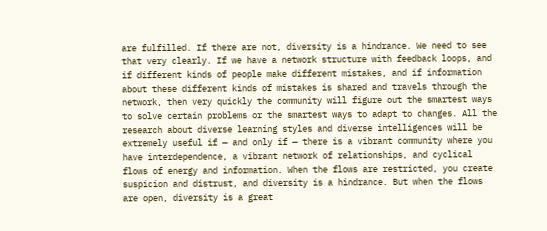are fulfilled. If there are not, diversity is a hindrance. We need to see that very clearly. If we have a network structure with feedback loops, and if different kinds of people make different mistakes, and if information about these different kinds of mistakes is shared and travels through the network, then very quickly the community will figure out the smartest ways to solve certain problems or the smartest ways to adapt to changes. All the research about diverse learning styles and diverse intelligences will be extremely useful if — and only if — there is a vibrant community where you have interdependence, a vibrant network of relationships, and cyclical flows of energy and information. When the flows are restricted, you create suspicion and distrust, and diversity is a hindrance. But when the flows are open, diversity is a great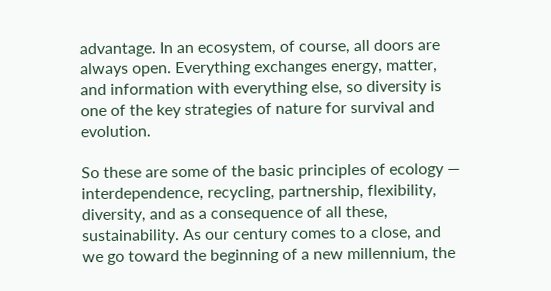advantage. In an ecosystem, of course, all doors are always open. Everything exchanges energy, matter, and information with everything else, so diversity is one of the key strategies of nature for survival and evolution.

So these are some of the basic principles of ecology — interdependence, recycling, partnership, flexibility, diversity, and as a consequence of all these, sustainability. As our century comes to a close, and we go toward the beginning of a new millennium, the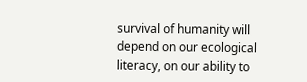survival of humanity will depend on our ecological literacy, on our ability to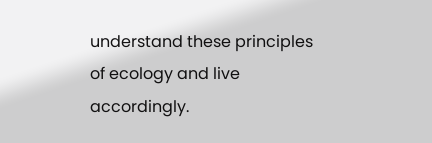understand these principles of ecology and live accordingly.